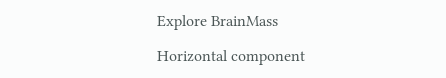Explore BrainMass

Horizontal component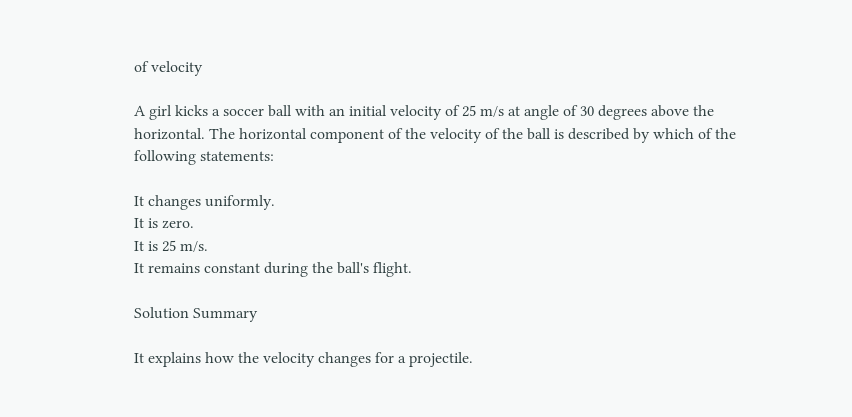of velocity

A girl kicks a soccer ball with an initial velocity of 25 m/s at angle of 30 degrees above the horizontal. The horizontal component of the velocity of the ball is described by which of the following statements:

It changes uniformly.
It is zero.
It is 25 m/s.
It remains constant during the ball's flight.

Solution Summary

It explains how the velocity changes for a projectile.